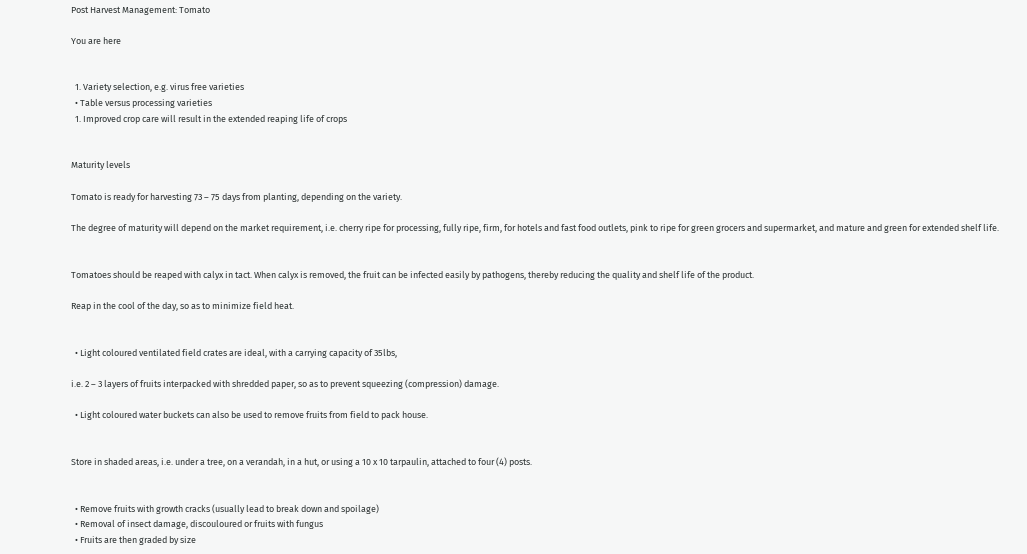Post Harvest Management: Tomato

You are here


  1. Variety selection, e.g. virus free varieties
  • Table versus processing varieties
  1. Improved crop care will result in the extended reaping life of crops


Maturity levels

Tomato is ready for harvesting 73 – 75 days from planting, depending on the variety.

The degree of maturity will depend on the market requirement, i.e. cherry ripe for processing, fully ripe, firm, for hotels and fast food outlets, pink to ripe for green grocers and supermarket, and mature and green for extended shelf life.


Tomatoes should be reaped with calyx in tact. When calyx is removed, the fruit can be infected easily by pathogens, thereby reducing the quality and shelf life of the product.

Reap in the cool of the day, so as to minimize field heat.


  • Light coloured ventilated field crates are ideal, with a carrying capacity of 35lbs,

i.e. 2 – 3 layers of fruits interpacked with shredded paper, so as to prevent squeezing (compression) damage.

  • Light coloured water buckets can also be used to remove fruits from field to pack house.


Store in shaded areas, i.e. under a tree, on a verandah, in a hut, or using a 10 x 10 tarpaulin, attached to four (4) posts.


  • Remove fruits with growth cracks (usually lead to break down and spoilage)
  • Removal of insect damage, discouloured or fruits with fungus
  • Fruits are then graded by size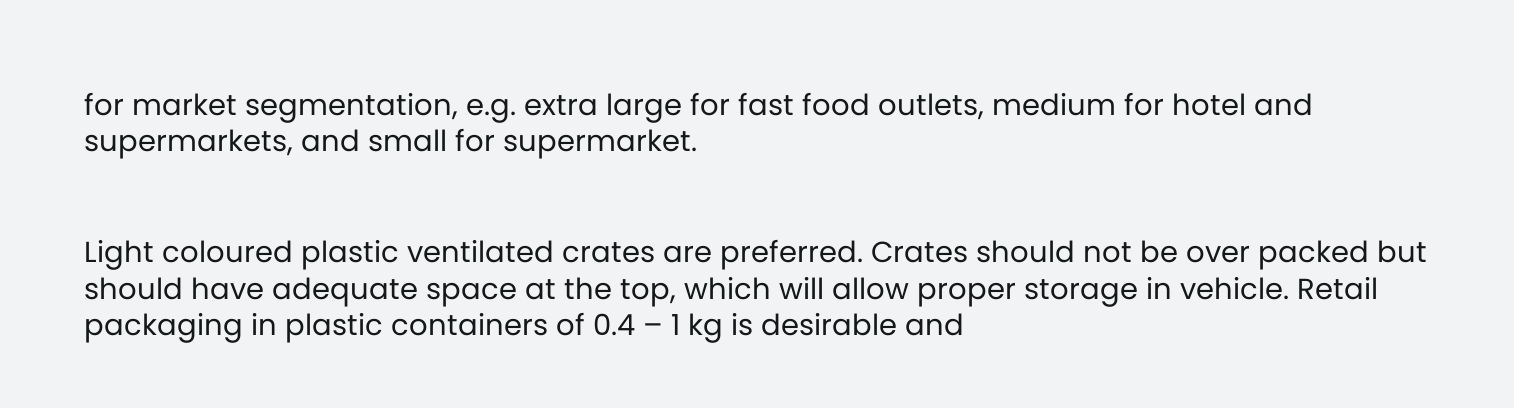for market segmentation, e.g. extra large for fast food outlets, medium for hotel and supermarkets, and small for supermarket.


Light coloured plastic ventilated crates are preferred. Crates should not be over packed but should have adequate space at the top, which will allow proper storage in vehicle. Retail packaging in plastic containers of 0.4 – 1 kg is desirable and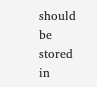should be stored in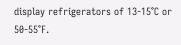display refrigerators of 13-15°C or 50-55°F.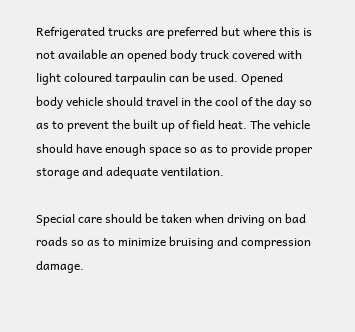Refrigerated trucks are preferred but where this is not available an opened body truck covered with light coloured tarpaulin can be used. Opened body vehicle should travel in the cool of the day so as to prevent the built up of field heat. The vehicle should have enough space so as to provide proper storage and adequate ventilation.

Special care should be taken when driving on bad roads so as to minimize bruising and compression damage.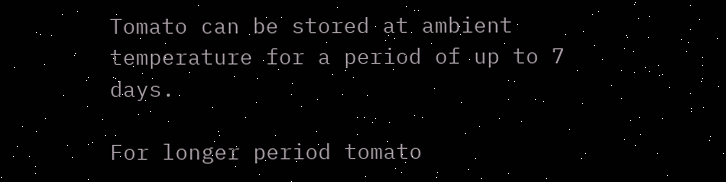Tomato can be stored at ambient temperature for a period of up to 7 days.

For longer period tomato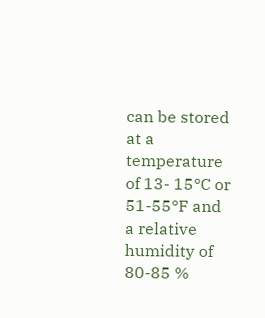can be stored at a temperature of 13- 15°C or 51-55°F and a relative humidity of 80-85 %